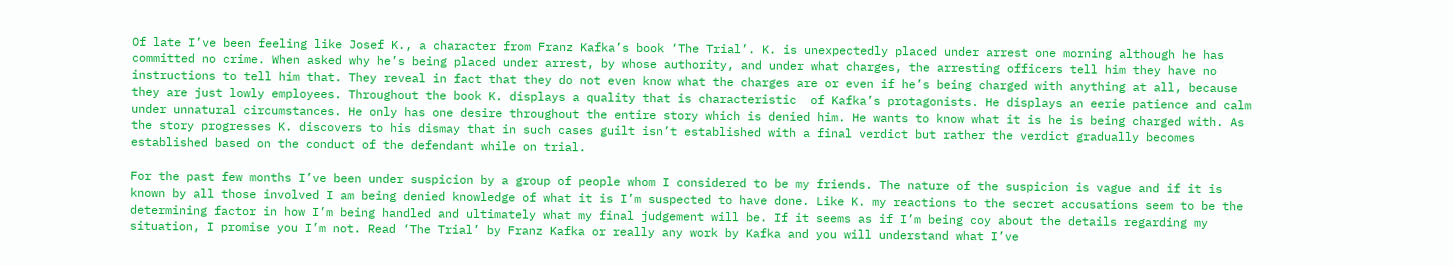Of late I’ve been feeling like Josef K., a character from Franz Kafka’s book ‘The Trial’. K. is unexpectedly placed under arrest one morning although he has committed no crime. When asked why he’s being placed under arrest, by whose authority, and under what charges, the arresting officers tell him they have no instructions to tell him that. They reveal in fact that they do not even know what the charges are or even if he’s being charged with anything at all, because they are just lowly employees. Throughout the book K. displays a quality that is characteristic  of Kafka’s protagonists. He displays an eerie patience and calm under unnatural circumstances. He only has one desire throughout the entire story which is denied him. He wants to know what it is he is being charged with. As the story progresses K. discovers to his dismay that in such cases guilt isn’t established with a final verdict but rather the verdict gradually becomes established based on the conduct of the defendant while on trial.

For the past few months I’ve been under suspicion by a group of people whom I considered to be my friends. The nature of the suspicion is vague and if it is known by all those involved I am being denied knowledge of what it is I’m suspected to have done. Like K. my reactions to the secret accusations seem to be the determining factor in how I’m being handled and ultimately what my final judgement will be. If it seems as if I’m being coy about the details regarding my situation, I promise you I’m not. Read ‘The Trial’ by Franz Kafka or really any work by Kafka and you will understand what I’ve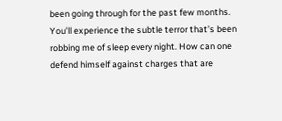been going through for the past few months. You’ll experience the subtle terror that’s been robbing me of sleep every night. How can one defend himself against charges that are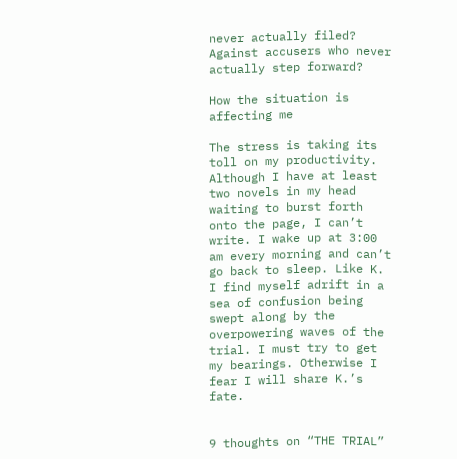never actually filed? Against accusers who never actually step forward?

How the situation is affecting me

The stress is taking its toll on my productivity. Although I have at least two novels in my head waiting to burst forth onto the page, I can’t write. I wake up at 3:00 am every morning and can’t go back to sleep. Like K. I find myself adrift in a sea of confusion being swept along by the overpowering waves of the trial. I must try to get my bearings. Otherwise I fear I will share K.’s fate.


9 thoughts on “THE TRIAL”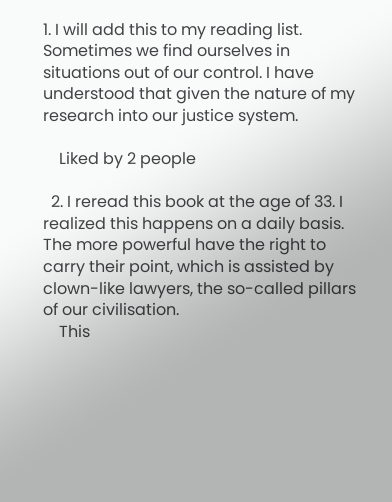1. I will add this to my reading list. Sometimes we find ourselves in situations out of our control. I have understood that given the nature of my research into our justice system.

    Liked by 2 people

  2. I reread this book at the age of 33. I realized this happens on a daily basis. The more powerful have the right to carry their point, which is assisted by clown-like lawyers, the so-called pillars of our civilisation.
    This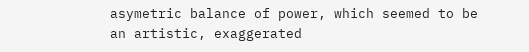asymetric balance of power, which seemed to be an artistic, exaggerated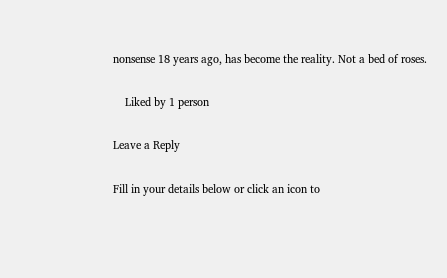nonsense 18 years ago, has become the reality. Not a bed of roses.

    Liked by 1 person

Leave a Reply

Fill in your details below or click an icon to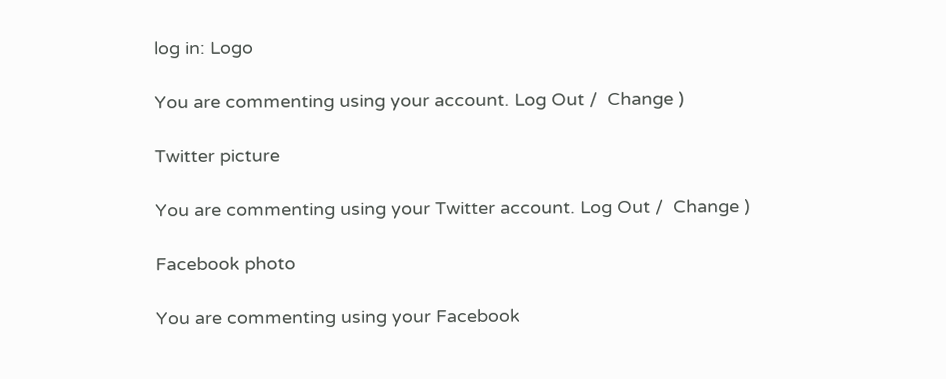log in: Logo

You are commenting using your account. Log Out /  Change )

Twitter picture

You are commenting using your Twitter account. Log Out /  Change )

Facebook photo

You are commenting using your Facebook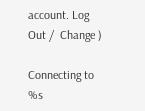account. Log Out /  Change )

Connecting to %s